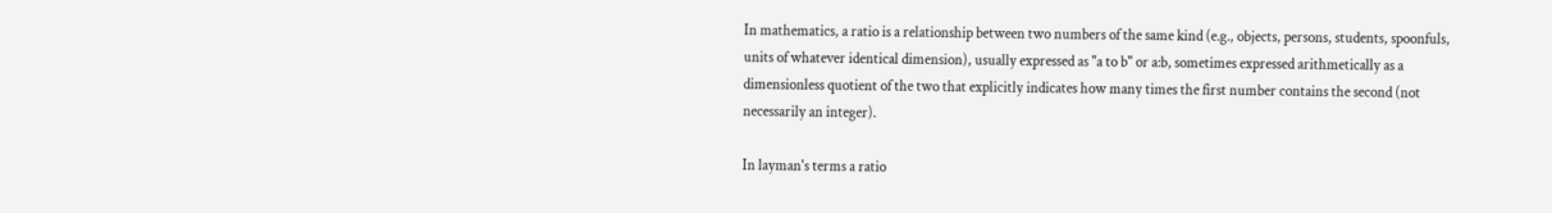In mathematics, a ratio is a relationship between two numbers of the same kind (e.g., objects, persons, students, spoonfuls, units of whatever identical dimension), usually expressed as "a to b" or a:b, sometimes expressed arithmetically as a dimensionless quotient of the two that explicitly indicates how many times the first number contains the second (not necessarily an integer).

In layman's terms a ratio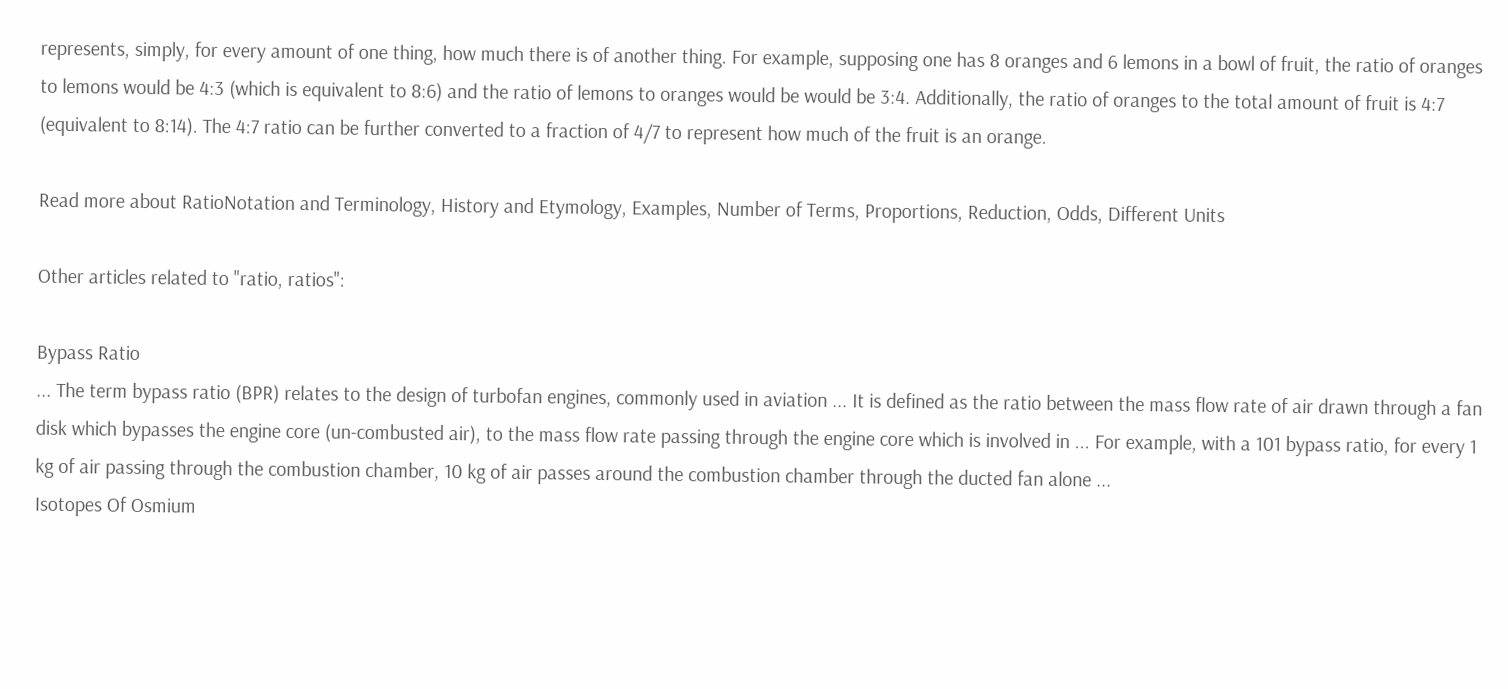represents, simply, for every amount of one thing, how much there is of another thing. For example, supposing one has 8 oranges and 6 lemons in a bowl of fruit, the ratio of oranges to lemons would be 4:3 (which is equivalent to 8:6) and the ratio of lemons to oranges would be would be 3:4. Additionally, the ratio of oranges to the total amount of fruit is 4:7 (equivalent to 8:14). The 4:7 ratio can be further converted to a fraction of 4/7 to represent how much of the fruit is an orange.

Read more about RatioNotation and Terminology, History and Etymology, Examples, Number of Terms, Proportions, Reduction, Odds, Different Units

Other articles related to "ratio, ratios":

Bypass Ratio
... The term bypass ratio (BPR) relates to the design of turbofan engines, commonly used in aviation ... It is defined as the ratio between the mass flow rate of air drawn through a fan disk which bypasses the engine core (un-combusted air), to the mass flow rate passing through the engine core which is involved in ... For example, with a 101 bypass ratio, for every 1 kg of air passing through the combustion chamber, 10 kg of air passes around the combustion chamber through the ducted fan alone ...
Isotopes Of Osmium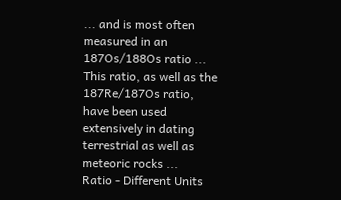... and is most often measured in an 187Os/188Os ratio ... This ratio, as well as the 187Re/187Os ratio, have been used extensively in dating terrestrial as well as meteoric rocks ...
Ratio - Different Units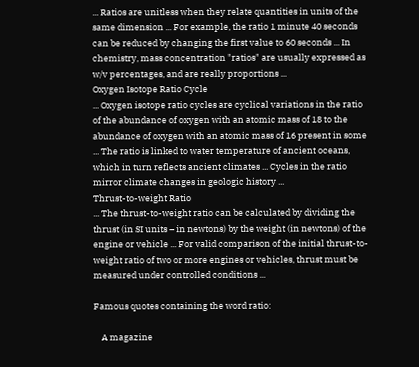... Ratios are unitless when they relate quantities in units of the same dimension ... For example, the ratio 1 minute 40 seconds can be reduced by changing the first value to 60 seconds ... In chemistry, mass concentration "ratios" are usually expressed as w/v percentages, and are really proportions ...
Oxygen Isotope Ratio Cycle
... Oxygen isotope ratio cycles are cyclical variations in the ratio of the abundance of oxygen with an atomic mass of 18 to the abundance of oxygen with an atomic mass of 16 present in some ... The ratio is linked to water temperature of ancient oceans, which in turn reflects ancient climates ... Cycles in the ratio mirror climate changes in geologic history ...
Thrust-to-weight Ratio
... The thrust-to-weight ratio can be calculated by dividing the thrust (in SI units – in newtons) by the weight (in newtons) of the engine or vehicle ... For valid comparison of the initial thrust-to-weight ratio of two or more engines or vehicles, thrust must be measured under controlled conditions ...

Famous quotes containing the word ratio:

    A magazine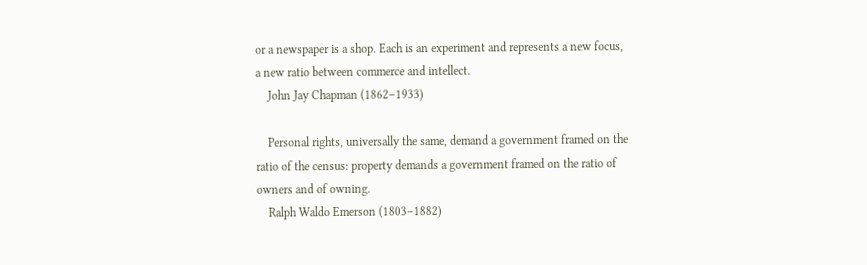or a newspaper is a shop. Each is an experiment and represents a new focus, a new ratio between commerce and intellect.
    John Jay Chapman (1862–1933)

    Personal rights, universally the same, demand a government framed on the ratio of the census: property demands a government framed on the ratio of owners and of owning.
    Ralph Waldo Emerson (1803–1882)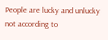People are lucky and unlucky not according to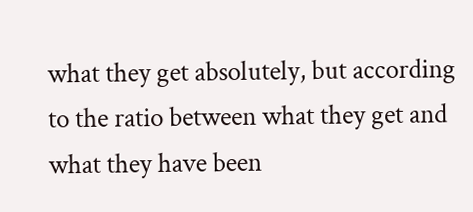what they get absolutely, but according to the ratio between what they get and what they have been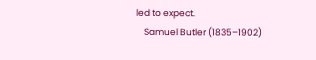led to expect.
    Samuel Butler (1835–1902)